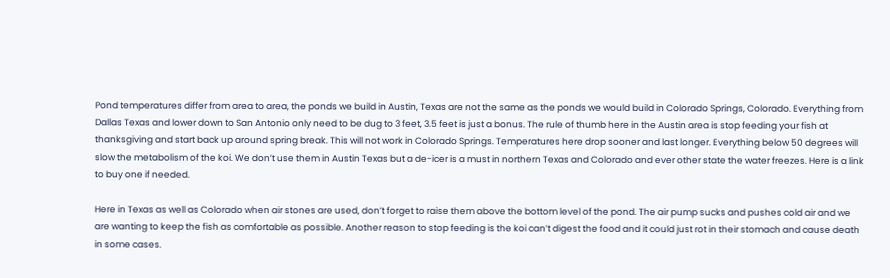Pond temperatures differ from area to area, the ponds we build in Austin, Texas are not the same as the ponds we would build in Colorado Springs, Colorado. Everything from Dallas Texas and lower down to San Antonio only need to be dug to 3 feet, 3.5 feet is just a bonus. The rule of thumb here in the Austin area is stop feeding your fish at thanksgiving and start back up around spring break. This will not work in Colorado Springs. Temperatures here drop sooner and last longer. Everything below 50 degrees will slow the metabolism of the koi. We don’t use them in Austin Texas but a de-icer is a must in northern Texas and Colorado and ever other state the water freezes. Here is a link to buy one if needed.

Here in Texas as well as Colorado when air stones are used, don’t forget to raise them above the bottom level of the pond. The air pump sucks and pushes cold air and we are wanting to keep the fish as comfortable as possible. Another reason to stop feeding is the koi can’t digest the food and it could just rot in their stomach and cause death in some cases.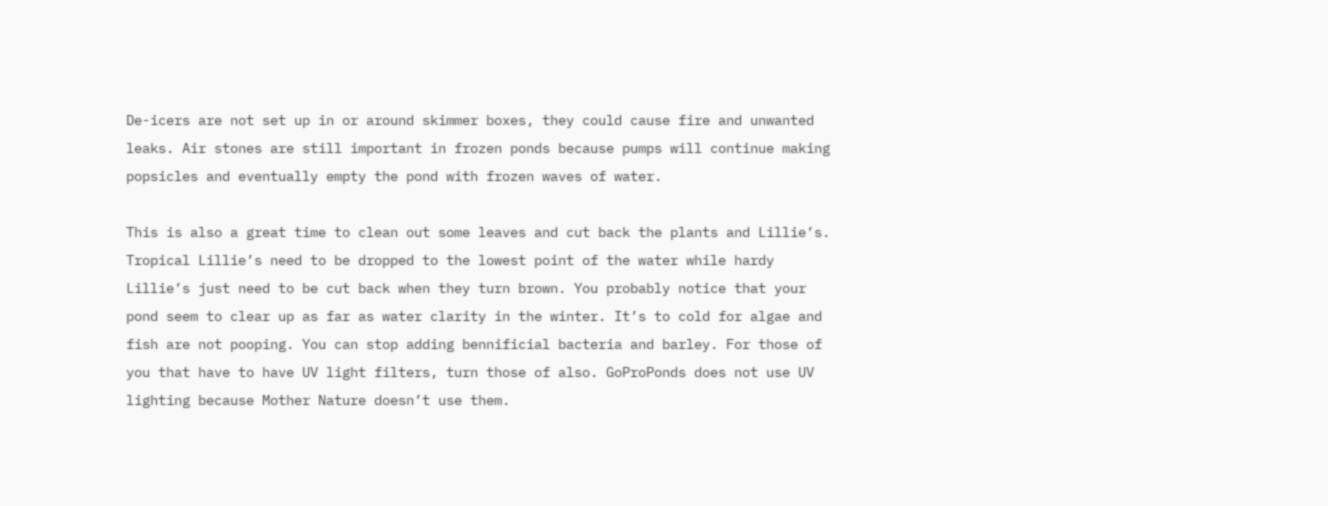De-icers are not set up in or around skimmer boxes, they could cause fire and unwanted leaks. Air stones are still important in frozen ponds because pumps will continue making popsicles and eventually empty the pond with frozen waves of water.

This is also a great time to clean out some leaves and cut back the plants and Lillie’s. Tropical Lillie’s need to be dropped to the lowest point of the water while hardy Lillie’s just need to be cut back when they turn brown. You probably notice that your pond seem to clear up as far as water clarity in the winter. It’s to cold for algae and fish are not pooping. You can stop adding bennificial bacteria and barley. For those of you that have to have UV light filters, turn those of also. GoProPonds does not use UV lighting because Mother Nature doesn’t use them.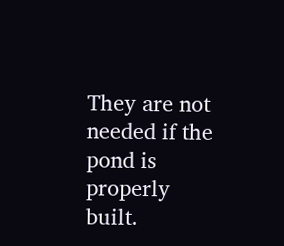They are not needed if the pond is properly built.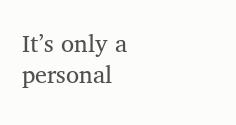It’s only a personal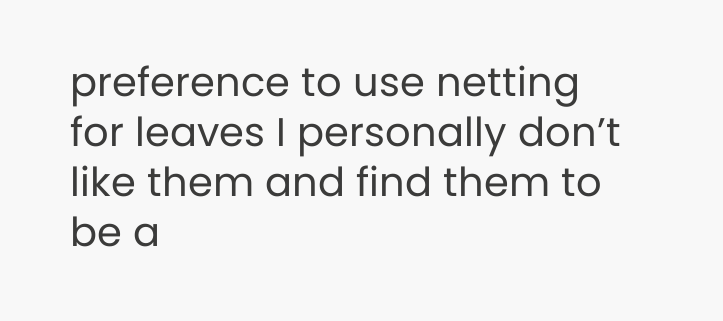preference to use netting for leaves I personally don’t like them and find them to be a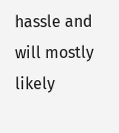hassle and will mostly likely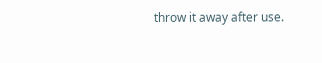throw it away after use.